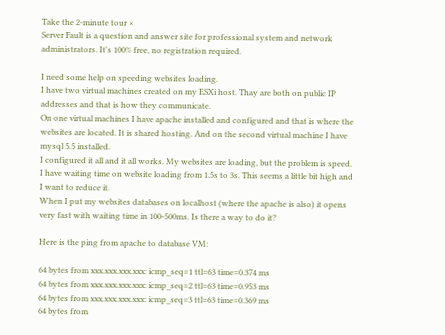Take the 2-minute tour ×
Server Fault is a question and answer site for professional system and network administrators. It's 100% free, no registration required.

I need some help on speeding websites loading.
I have two virtual machines created on my ESXi host. Thay are both on public IP addresses and that is how they communicate.
On one virtual machines I have apache installed and configured and that is where the websites are located. It is shared hosting. And on the second virtual machine I have mysql 5.5 installed.
I configured it all and it all works. My websites are loading, but the problem is speed. I have waiting time on website loading from 1.5s to 3s. This seems a little bit high and I want to reduce it.
When I put my websites databases on localhost (where the apache is also) it opens very fast with waiting time in 100-500ms. Is there a way to do it?

Here is the ping from apache to database VM:

64 bytes from xxx.xxx.xxx.xxx: icmp_seq=1 ttl=63 time=0.374 ms
64 bytes from xxx.xxx.xxx.xxx: icmp_seq=2 ttl=63 time=0.953 ms
64 bytes from xxx.xxx.xxx.xxx: icmp_seq=3 ttl=63 time=0.369 ms
64 bytes from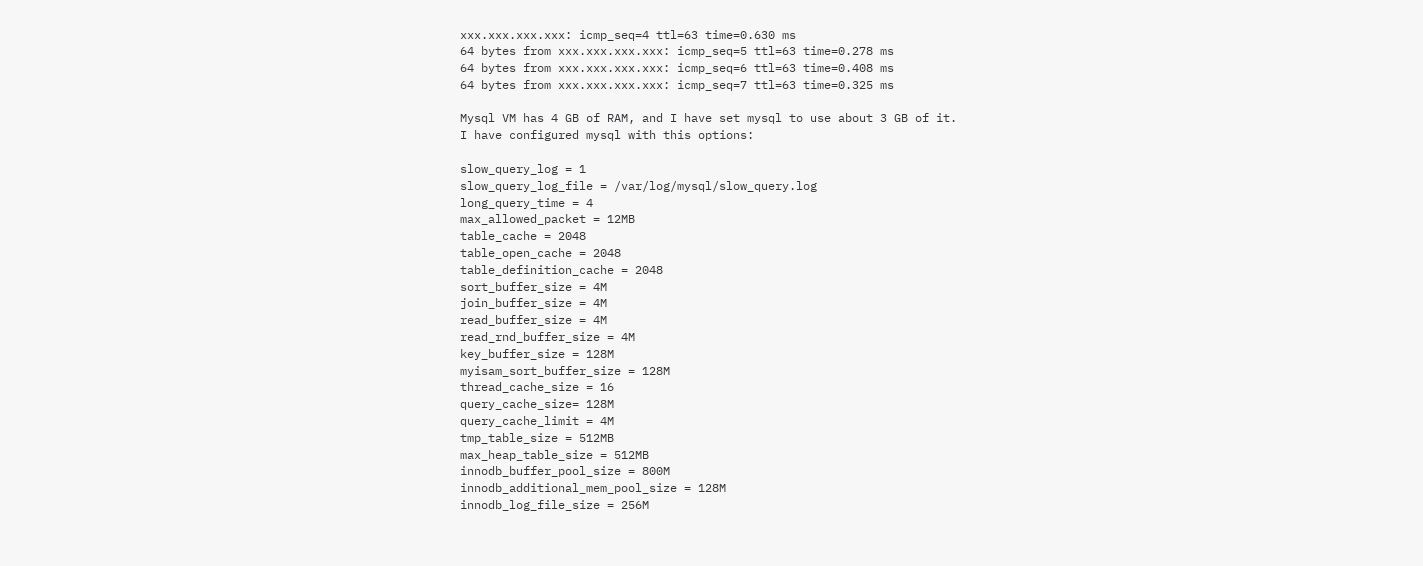xxx.xxx.xxx.xxx: icmp_seq=4 ttl=63 time=0.630 ms
64 bytes from xxx.xxx.xxx.xxx: icmp_seq=5 ttl=63 time=0.278 ms
64 bytes from xxx.xxx.xxx.xxx: icmp_seq=6 ttl=63 time=0.408 ms
64 bytes from xxx.xxx.xxx.xxx: icmp_seq=7 ttl=63 time=0.325 ms

Mysql VM has 4 GB of RAM, and I have set mysql to use about 3 GB of it.
I have configured mysql with this options:

slow_query_log = 1
slow_query_log_file = /var/log/mysql/slow_query.log
long_query_time = 4
max_allowed_packet = 12MB
table_cache = 2048
table_open_cache = 2048
table_definition_cache = 2048
sort_buffer_size = 4M
join_buffer_size = 4M
read_buffer_size = 4M
read_rnd_buffer_size = 4M
key_buffer_size = 128M
myisam_sort_buffer_size = 128M
thread_cache_size = 16
query_cache_size= 128M
query_cache_limit = 4M
tmp_table_size = 512MB
max_heap_table_size = 512MB
innodb_buffer_pool_size = 800M
innodb_additional_mem_pool_size = 128M
innodb_log_file_size = 256M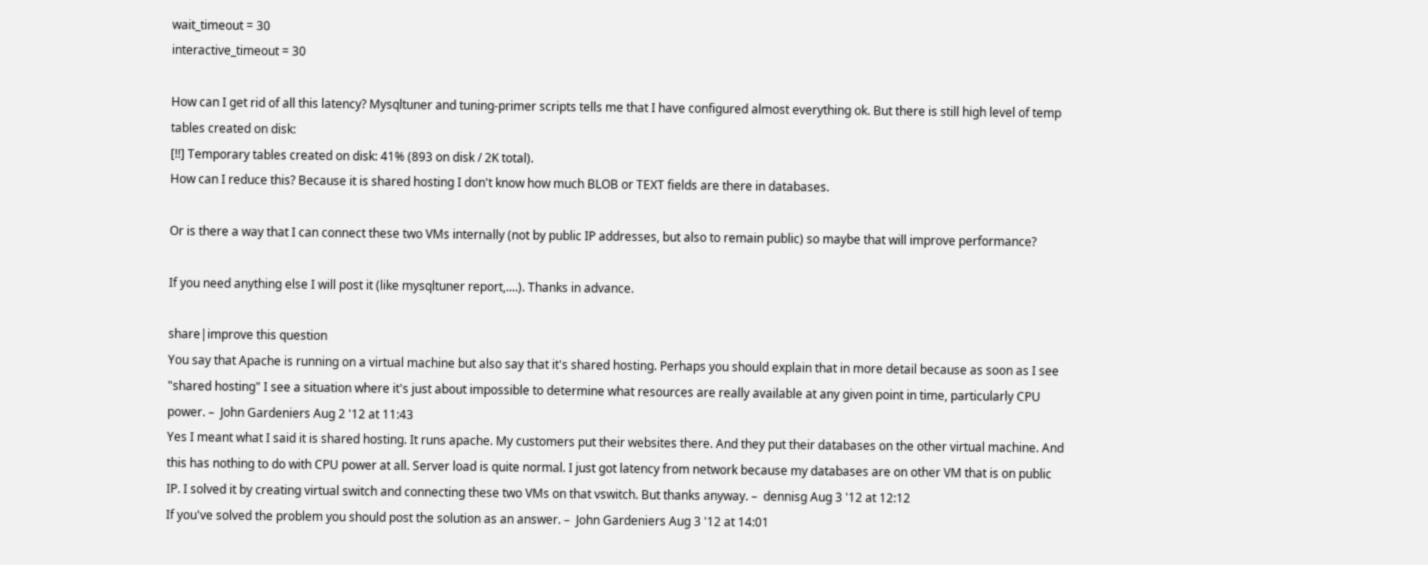wait_timeout = 30
interactive_timeout = 30

How can I get rid of all this latency? Mysqltuner and tuning-primer scripts tells me that I have configured almost everything ok. But there is still high level of temp tables created on disk:
[!!] Temporary tables created on disk: 41% (893 on disk / 2K total).
How can I reduce this? Because it is shared hosting I don't know how much BLOB or TEXT fields are there in databases.

Or is there a way that I can connect these two VMs internally (not by public IP addresses, but also to remain public) so maybe that will improve performance?

If you need anything else I will post it (like mysqltuner report,....). Thanks in advance.

share|improve this question
You say that Apache is running on a virtual machine but also say that it's shared hosting. Perhaps you should explain that in more detail because as soon as I see "shared hosting" I see a situation where it's just about impossible to determine what resources are really available at any given point in time, particularly CPU power. –  John Gardeniers Aug 2 '12 at 11:43
Yes I meant what I said it is shared hosting. It runs apache. My customers put their websites there. And they put their databases on the other virtual machine. And this has nothing to do with CPU power at all. Server load is quite normal. I just got latency from network because my databases are on other VM that is on public IP. I solved it by creating virtual switch and connecting these two VMs on that vswitch. But thanks anyway. –  dennisg Aug 3 '12 at 12:12
If you've solved the problem you should post the solution as an answer. –  John Gardeniers Aug 3 '12 at 14:01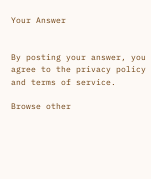Your Answer


By posting your answer, you agree to the privacy policy and terms of service.

Browse other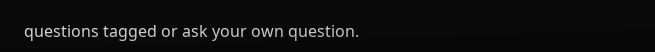questions tagged or ask your own question.